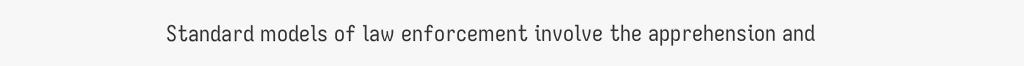Standard models of law enforcement involve the apprehension and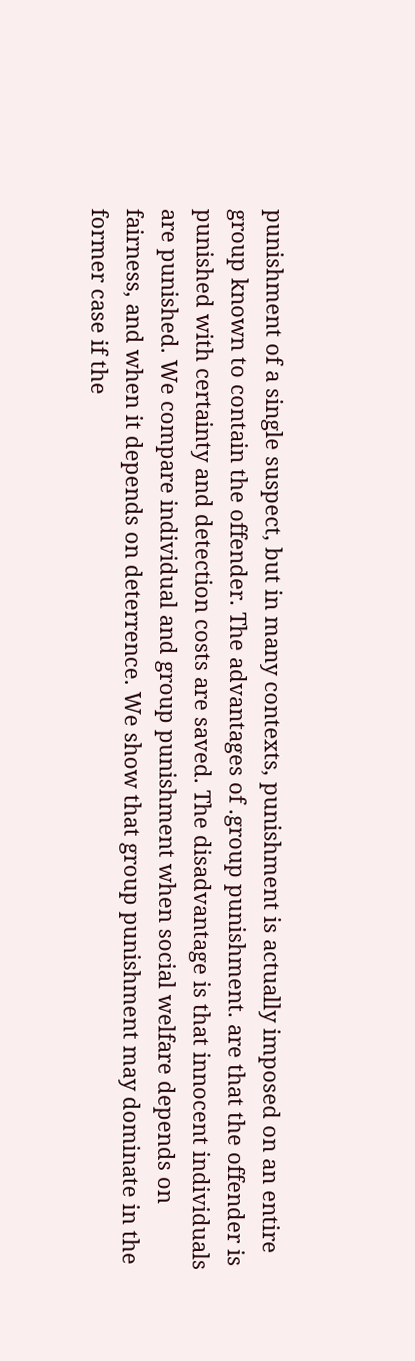punishment of a single suspect, but in many contexts, punishment is actually imposed on an entire group known to contain the offender. The advantages of .group punishment. are that the offender is punished with certainty and detection costs are saved. The disadvantage is that innocent individuals are punished. We compare individual and group punishment when social welfare depends on fairness, and when it depends on deterrence. We show that group punishment may dominate in the former case if the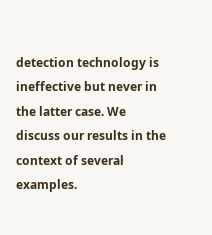detection technology is ineffective but never in the latter case. We discuss our results in the context of several examples.